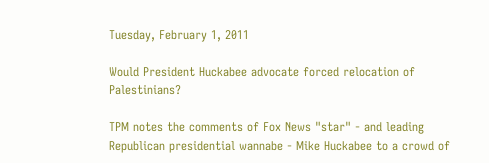Tuesday, February 1, 2011

Would President Huckabee advocate forced relocation of Palestinians?

TPM notes the comments of Fox News "star" - and leading Republican presidential wannabe - Mike Huckabee to a crowd of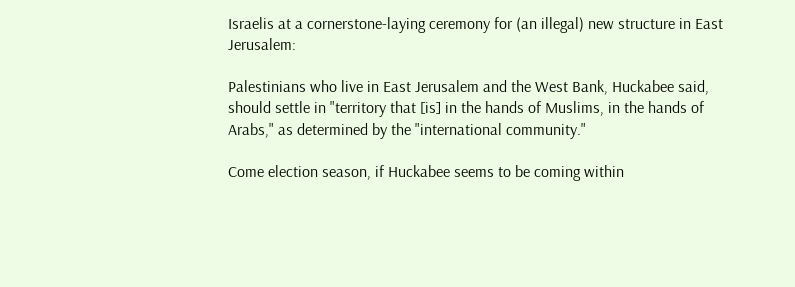Israelis at a cornerstone-laying ceremony for (an illegal) new structure in East Jerusalem:

Palestinians who live in East Jerusalem and the West Bank, Huckabee said, should settle in "territory that [is] in the hands of Muslims, in the hands of Arabs," as determined by the "international community."

Come election season, if Huckabee seems to be coming within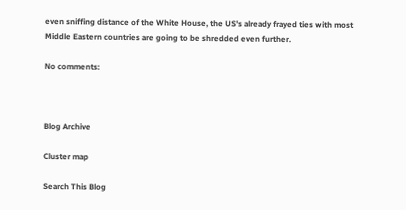even sniffing distance of the White House, the US's already frayed ties with most Middle Eastern countries are going to be shredded even further.

No comments:



Blog Archive

Cluster map

Search This Blog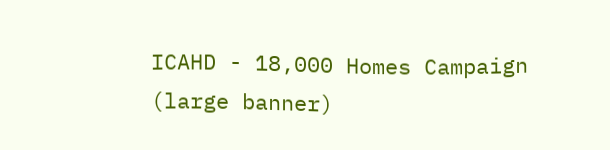ICAHD - 18,000 Homes Campaign (large banner)